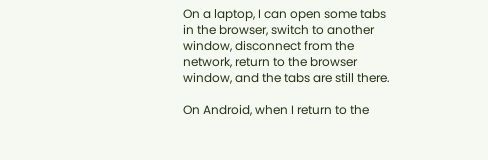On a laptop, I can open some tabs in the browser, switch to another window, disconnect from the network, return to the browser window, and the tabs are still there.

On Android, when I return to the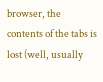browser, the contents of the tabs is lost (well, usually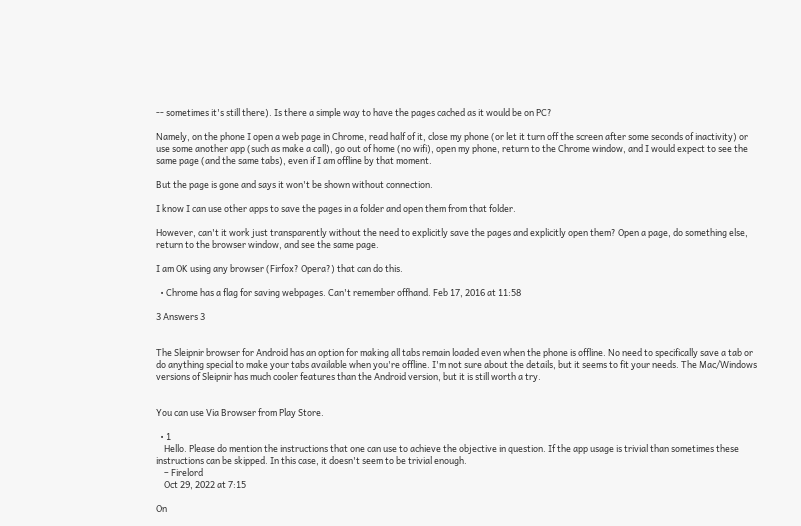-- sometimes it's still there). Is there a simple way to have the pages cached as it would be on PC?

Namely, on the phone I open a web page in Chrome, read half of it, close my phone (or let it turn off the screen after some seconds of inactivity) or use some another app (such as make a call), go out of home (no wifi), open my phone, return to the Chrome window, and I would expect to see the same page (and the same tabs), even if I am offline by that moment.

But the page is gone and says it won't be shown without connection.

I know I can use other apps to save the pages in a folder and open them from that folder.

However, can't it work just transparently without the need to explicitly save the pages and explicitly open them? Open a page, do something else, return to the browser window, and see the same page.

I am OK using any browser (Firfox? Opera?) that can do this.

  • Chrome has a flag for saving webpages. Can't remember offhand. Feb 17, 2016 at 11:58

3 Answers 3


The Sleipnir browser for Android has an option for making all tabs remain loaded even when the phone is offline. No need to specifically save a tab or do anything special to make your tabs available when you're offline. I'm not sure about the details, but it seems to fit your needs. The Mac/Windows versions of Sleipnir has much cooler features than the Android version, but it is still worth a try.


You can use Via Browser from Play Store.

  • 1
    Hello. Please do mention the instructions that one can use to achieve the objective in question. If the app usage is trivial than sometimes these instructions can be skipped. In this case, it doesn't seem to be trivial enough.
    – Firelord
    Oct 29, 2022 at 7:15

On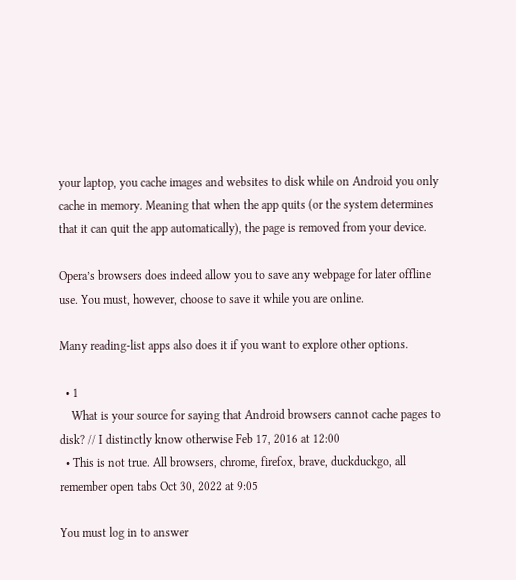your laptop, you cache images and websites to disk while on Android you only cache in memory. Meaning that when the app quits (or the system determines that it can quit the app automatically), the page is removed from your device.

Opera’s browsers does indeed allow you to save any webpage for later offline use. You must, however, choose to save it while you are online.

Many reading-list apps also does it if you want to explore other options.

  • 1
    What is your source for saying that Android browsers cannot cache pages to disk? // I distinctly know otherwise Feb 17, 2016 at 12:00
  • This is not true. All browsers, chrome, firefox, brave, duckduckgo, all remember open tabs Oct 30, 2022 at 9:05

You must log in to answer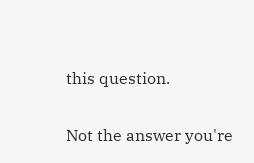this question.

Not the answer you're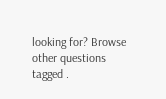looking for? Browse other questions tagged .